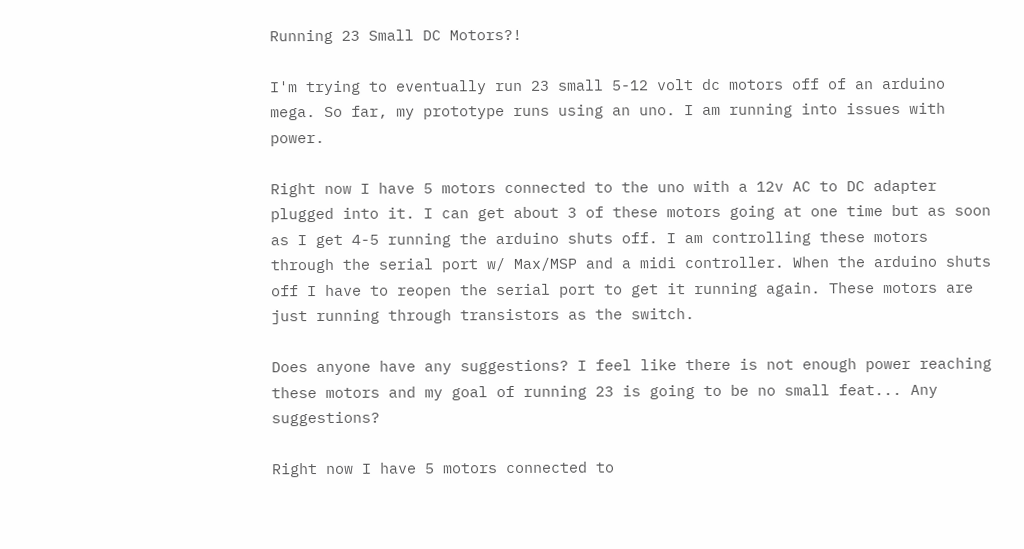Running 23 Small DC Motors?!

I'm trying to eventually run 23 small 5-12 volt dc motors off of an arduino mega. So far, my prototype runs using an uno. I am running into issues with power.

Right now I have 5 motors connected to the uno with a 12v AC to DC adapter plugged into it. I can get about 3 of these motors going at one time but as soon as I get 4-5 running the arduino shuts off. I am controlling these motors through the serial port w/ Max/MSP and a midi controller. When the arduino shuts off I have to reopen the serial port to get it running again. These motors are just running through transistors as the switch.

Does anyone have any suggestions? I feel like there is not enough power reaching these motors and my goal of running 23 is going to be no small feat... Any suggestions?

Right now I have 5 motors connected to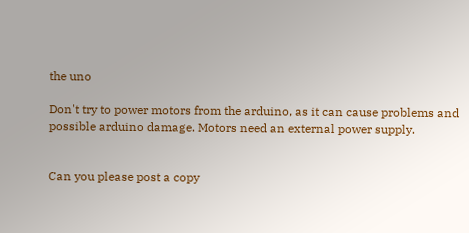the uno

Don't try to power motors from the arduino, as it can cause problems and possible arduino damage. Motors need an external power supply.


Can you please post a copy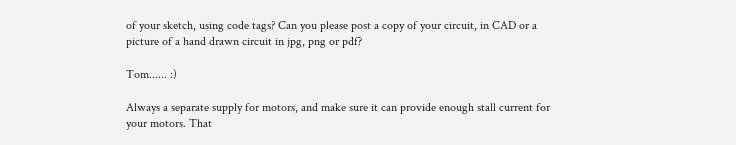of your sketch, using code tags? Can you please post a copy of your circuit, in CAD or a picture of a hand drawn circuit in jpg, png or pdf?

Tom...... :)

Always a separate supply for motors, and make sure it can provide enough stall current for your motors. That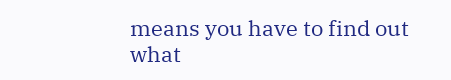means you have to find out what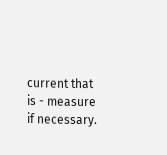current that is - measure if necessary.